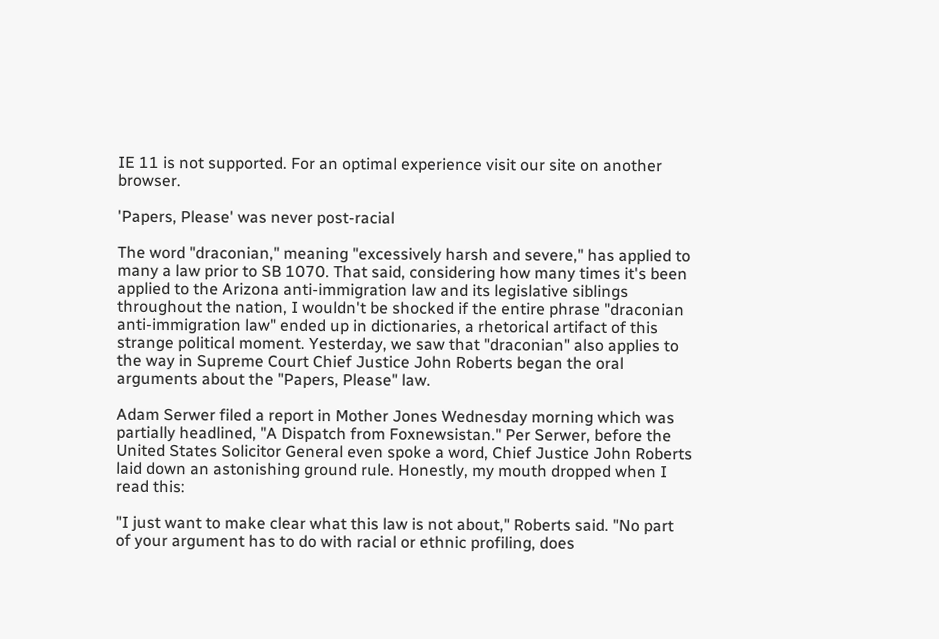IE 11 is not supported. For an optimal experience visit our site on another browser.

'Papers, Please' was never post-racial

The word "draconian," meaning "excessively harsh and severe," has applied to many a law prior to SB 1070. That said, considering how many times it's been applied to the Arizona anti-immigration law and its legislative siblings throughout the nation, I wouldn't be shocked if the entire phrase "draconian anti-immigration law" ended up in dictionaries, a rhetorical artifact of this strange political moment. Yesterday, we saw that "draconian" also applies to the way in Supreme Court Chief Justice John Roberts began the oral arguments about the "Papers, Please" law.

Adam Serwer filed a report in Mother Jones Wednesday morning which was partially headlined, "A Dispatch from Foxnewsistan." Per Serwer, before the United States Solicitor General even spoke a word, Chief Justice John Roberts laid down an astonishing ground rule. Honestly, my mouth dropped when I read this:

"I just want to make clear what this law is not about," Roberts said. "No part of your argument has to do with racial or ethnic profiling, does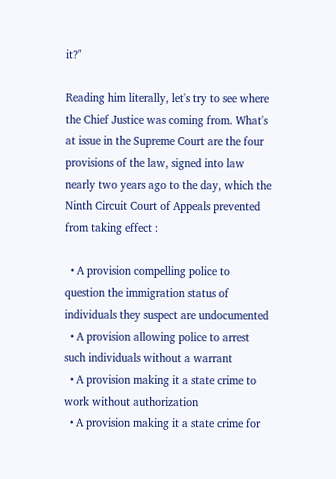it?"

Reading him literally, let's try to see where the Chief Justice was coming from. What's at issue in the Supreme Court are the four provisions of the law, signed into law nearly two years ago to the day, which the Ninth Circuit Court of Appeals prevented from taking effect :

  • A provision compelling police to question the immigration status of individuals they suspect are undocumented
  • A provision allowing police to arrest such individuals without a warrant
  • A provision making it a state crime to work without authorization
  • A provision making it a state crime for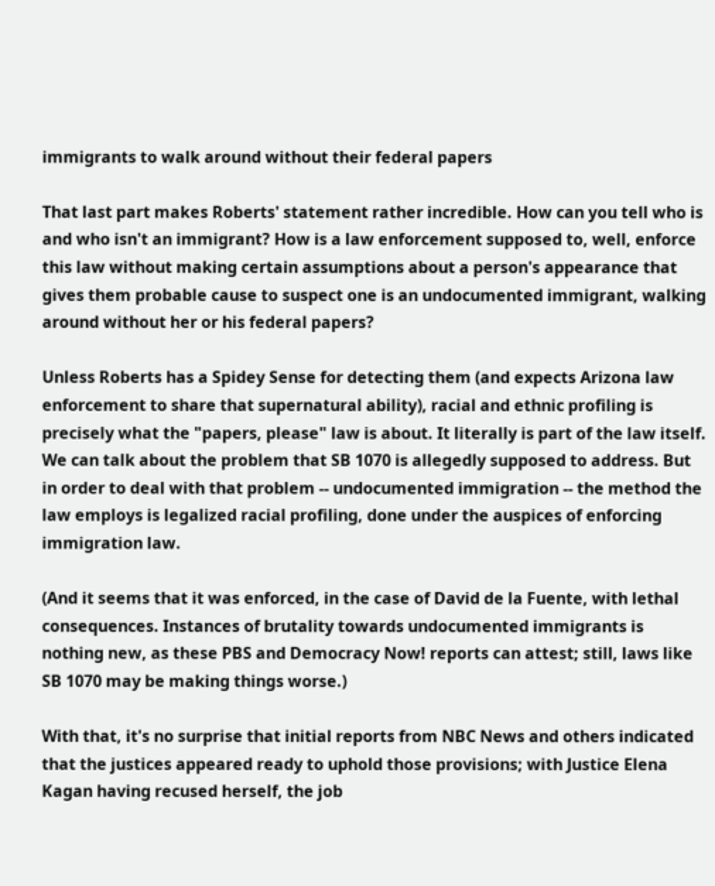immigrants to walk around without their federal papers

That last part makes Roberts' statement rather incredible. How can you tell who is and who isn't an immigrant? How is a law enforcement supposed to, well, enforce this law without making certain assumptions about a person's appearance that gives them probable cause to suspect one is an undocumented immigrant, walking around without her or his federal papers?

Unless Roberts has a Spidey Sense for detecting them (and expects Arizona law enforcement to share that supernatural ability), racial and ethnic profiling is precisely what the "papers, please" law is about. It literally is part of the law itself. We can talk about the problem that SB 1070 is allegedly supposed to address. But in order to deal with that problem -- undocumented immigration -- the method the law employs is legalized racial profiling, done under the auspices of enforcing immigration law.

(And it seems that it was enforced, in the case of David de la Fuente, with lethal consequences. Instances of brutality towards undocumented immigrants is nothing new, as these PBS and Democracy Now! reports can attest; still, laws like SB 1070 may be making things worse.)

With that, it's no surprise that initial reports from NBC News and others indicated that the justices appeared ready to uphold those provisions; with Justice Elena Kagan having recused herself, the job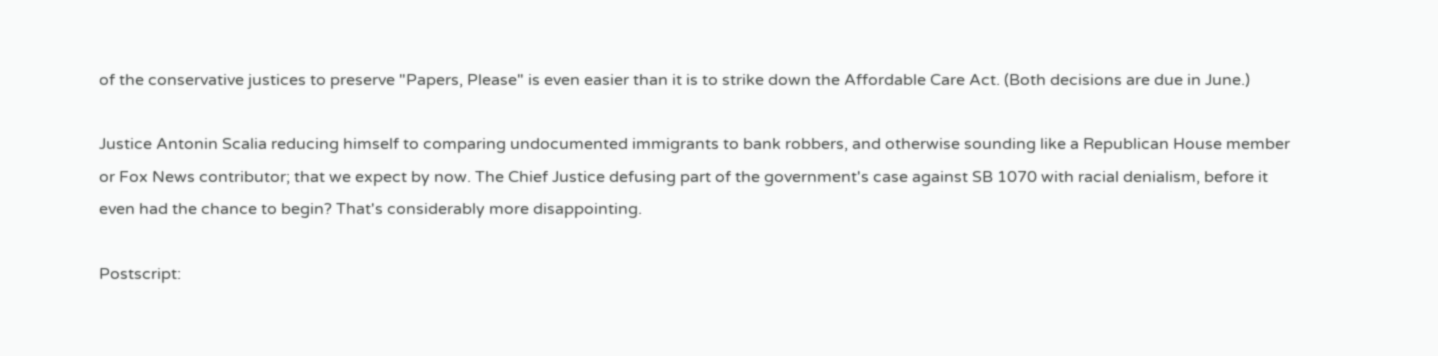of the conservative justices to preserve "Papers, Please" is even easier than it is to strike down the Affordable Care Act. (Both decisions are due in June.)

Justice Antonin Scalia reducing himself to comparing undocumented immigrants to bank robbers, and otherwise sounding like a Republican House member or Fox News contributor; that we expect by now. The Chief Justice defusing part of the government's case against SB 1070 with racial denialism, before it even had the chance to begin? That's considerably more disappointing.

Postscript: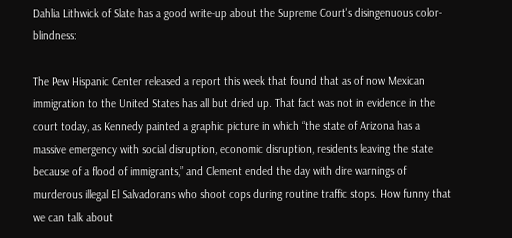Dahlia Lithwick of Slate has a good write-up about the Supreme Court's disingenuous color-blindness:

The Pew Hispanic Center released a report this week that found that as of now Mexican immigration to the United States has all but dried up. That fact was not in evidence in the court today, as Kennedy painted a graphic picture in which “the state of Arizona has a massive emergency with social disruption, economic disruption, residents leaving the state because of a flood of immigrants,” and Clement ended the day with dire warnings of murderous illegal El Salvadorans who shoot cops during routine traffic stops. How funny that we can talk about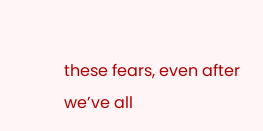these fears, even after we’ve all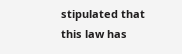stipulated that this law has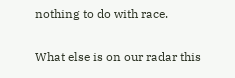nothing to do with race.

What else is on our radar this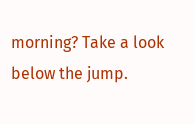morning? Take a look below the jump.